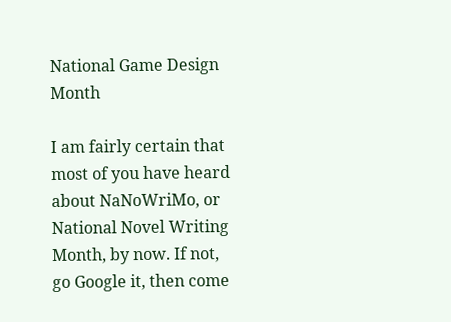National Game Design Month

I am fairly certain that most of you have heard about NaNoWriMo, or National Novel Writing Month, by now. If not, go Google it, then come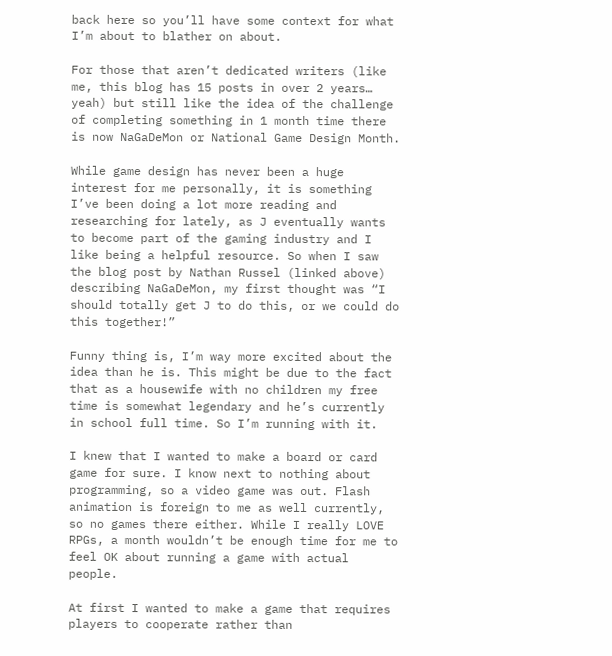back here so you’ll have some context for what I’m about to blather on about.

For those that aren’t dedicated writers (like me, this blog has 15 posts in over 2 years… yeah) but still like the idea of the challenge of completing something in 1 month time there is now NaGaDeMon or National Game Design Month.

While game design has never been a huge interest for me personally, it is something I’ve been doing a lot more reading and researching for lately, as J eventually wants to become part of the gaming industry and I like being a helpful resource. So when I saw the blog post by Nathan Russel (linked above) describing NaGaDeMon, my first thought was “I should totally get J to do this, or we could do this together!”

Funny thing is, I’m way more excited about the idea than he is. This might be due to the fact that as a housewife with no children my free time is somewhat legendary and he’s currently in school full time. So I’m running with it.

I knew that I wanted to make a board or card game for sure. I know next to nothing about programming, so a video game was out. Flash animation is foreign to me as well currently, so no games there either. While I really LOVE RPGs, a month wouldn’t be enough time for me to feel OK about running a game with actual people.

At first I wanted to make a game that requires players to cooperate rather than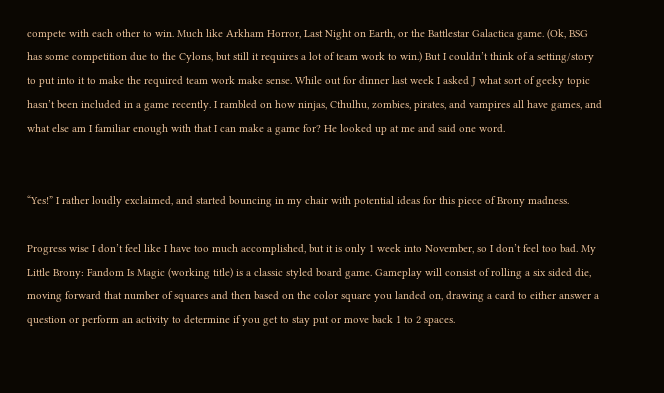compete with each other to win. Much like Arkham Horror, Last Night on Earth, or the Battlestar Galactica game. (Ok, BSG has some competition due to the Cylons, but still it requires a lot of team work to win.) But I couldn’t think of a setting/story to put into it to make the required team work make sense. While out for dinner last week I asked J what sort of geeky topic hasn’t been included in a game recently. I rambled on how ninjas, Cthulhu, zombies, pirates, and vampires all have games, and what else am I familiar enough with that I can make a game for? He looked up at me and said one word.


“Yes!” I rather loudly exclaimed, and started bouncing in my chair with potential ideas for this piece of Brony madness.

Progress wise I don’t feel like I have too much accomplished, but it is only 1 week into November, so I don’t feel too bad. My Little Brony: Fandom Is Magic (working title) is a classic styled board game. Gameplay will consist of rolling a six sided die, moving forward that number of squares and then based on the color square you landed on, drawing a card to either answer a question or perform an activity to determine if you get to stay put or move back 1 to 2 spaces.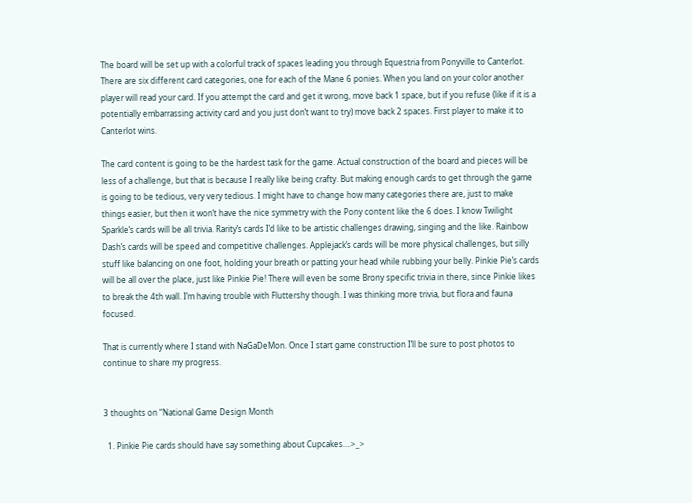The board will be set up with a colorful track of spaces leading you through Equestria from Ponyville to Canterlot. There are six different card categories, one for each of the Mane 6 ponies. When you land on your color another player will read your card. If you attempt the card and get it wrong, move back 1 space, but if you refuse (like if it is a potentially embarrassing activity card and you just don’t want to try) move back 2 spaces. First player to make it to Canterlot wins.

The card content is going to be the hardest task for the game. Actual construction of the board and pieces will be less of a challenge, but that is because I really like being crafty. But making enough cards to get through the game is going to be tedious, very very tedious. I might have to change how many categories there are, just to make things easier, but then it won’t have the nice symmetry with the Pony content like the 6 does. I know Twilight Sparkle’s cards will be all trivia. Rarity’s cards I’d like to be artistic challenges drawing, singing and the like. Rainbow Dash’s cards will be speed and competitive challenges. Applejack’s cards will be more physical challenges, but silly stuff like balancing on one foot, holding your breath or patting your head while rubbing your belly. Pinkie Pie’s cards will be all over the place, just like Pinkie Pie! There will even be some Brony specific trivia in there, since Pinkie likes to break the 4th wall. I’m having trouble with Fluttershy though. I was thinking more trivia, but flora and fauna focused.

That is currently where I stand with NaGaDeMon. Once I start game construction I’ll be sure to post photos to continue to share my progress.


3 thoughts on “National Game Design Month

  1. Pinkie Pie cards should have say something about Cupcakes….>_>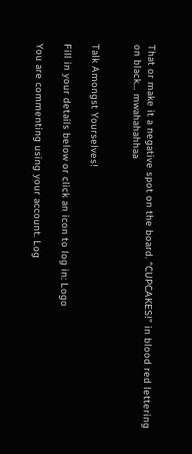That or make it a negative spot on the board. “CUPCAKES!” in blood red lettering on black… mwahahahhaa


Talk Amongst Yourselves!

Fill in your details below or click an icon to log in: Logo

You are commenting using your account. Log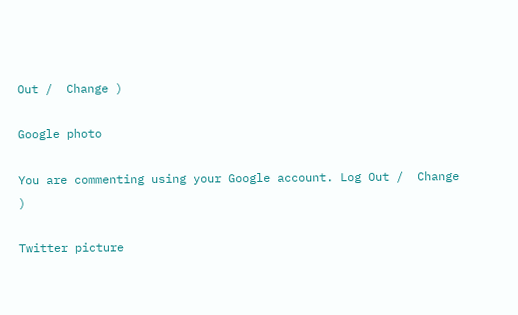Out /  Change )

Google photo

You are commenting using your Google account. Log Out /  Change )

Twitter picture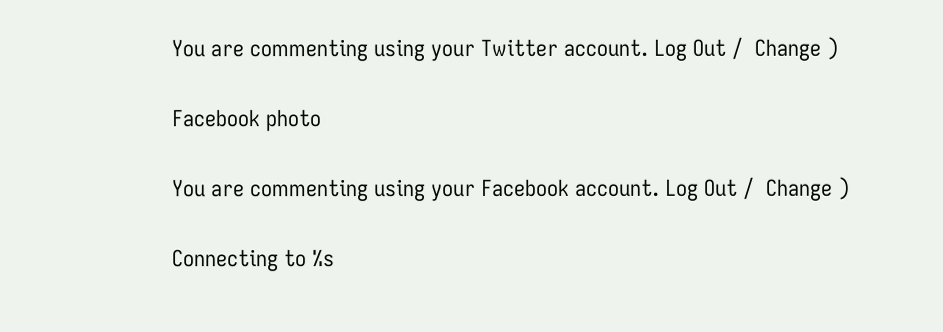You are commenting using your Twitter account. Log Out /  Change )

Facebook photo

You are commenting using your Facebook account. Log Out /  Change )

Connecting to %s